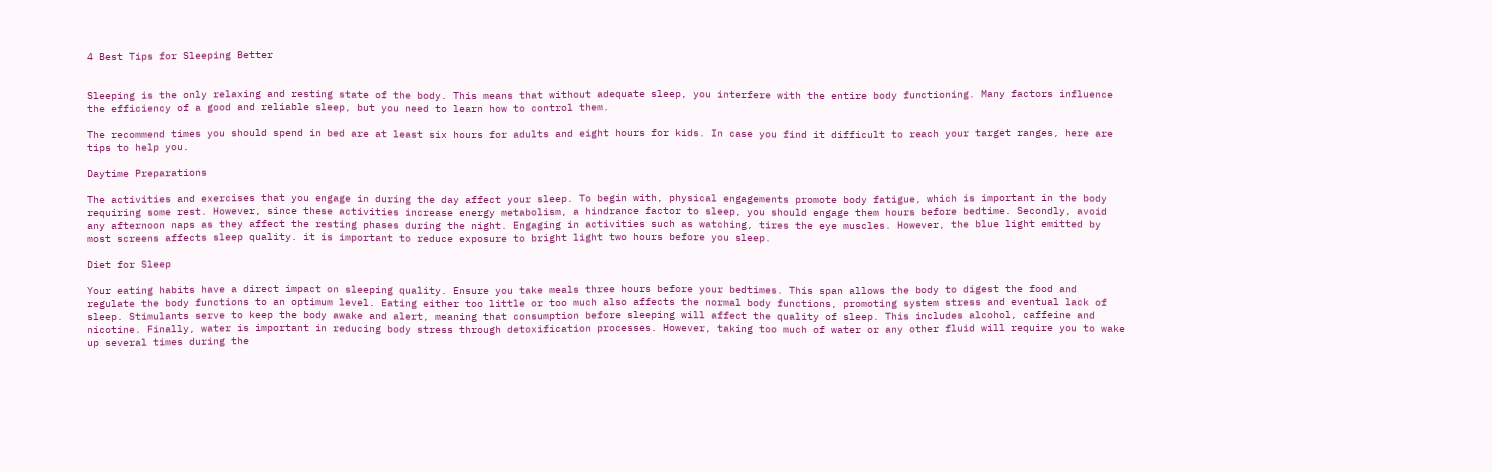4 Best Tips for Sleeping Better


Sleeping is the only relaxing and resting state of the body. This means that without adequate sleep, you interfere with the entire body functioning. Many factors influence the efficiency of a good and reliable sleep, but you need to learn how to control them.

The recommend times you should spend in bed are at least six hours for adults and eight hours for kids. In case you find it difficult to reach your target ranges, here are tips to help you.

Daytime Preparations

The activities and exercises that you engage in during the day affect your sleep. To begin with, physical engagements promote body fatigue, which is important in the body requiring some rest. However, since these activities increase energy metabolism, a hindrance factor to sleep, you should engage them hours before bedtime. Secondly, avoid any afternoon naps as they affect the resting phases during the night. Engaging in activities such as watching, tires the eye muscles. However, the blue light emitted by most screens affects sleep quality. it is important to reduce exposure to bright light two hours before you sleep.

Diet for Sleep

Your eating habits have a direct impact on sleeping quality. Ensure you take meals three hours before your bedtimes. This span allows the body to digest the food and regulate the body functions to an optimum level. Eating either too little or too much also affects the normal body functions, promoting system stress and eventual lack of sleep. Stimulants serve to keep the body awake and alert, meaning that consumption before sleeping will affect the quality of sleep. This includes alcohol, caffeine and nicotine. Finally, water is important in reducing body stress through detoxification processes. However, taking too much of water or any other fluid will require you to wake up several times during the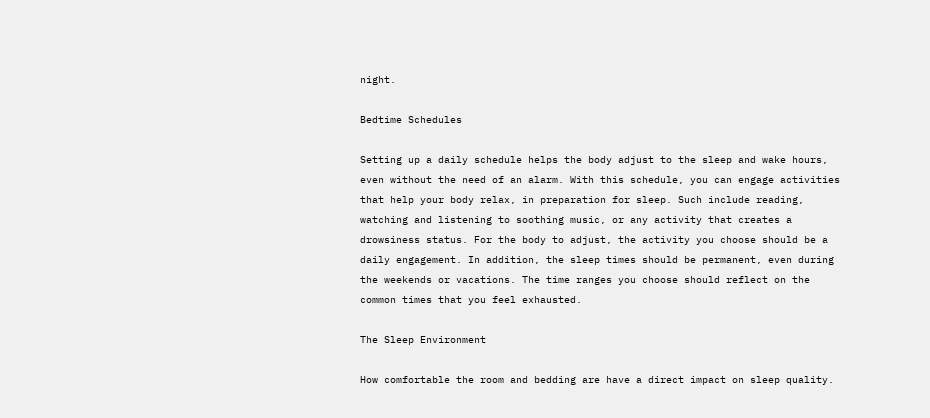night.

Bedtime Schedules

Setting up a daily schedule helps the body adjust to the sleep and wake hours, even without the need of an alarm. With this schedule, you can engage activities that help your body relax, in preparation for sleep. Such include reading, watching and listening to soothing music, or any activity that creates a drowsiness status. For the body to adjust, the activity you choose should be a daily engagement. In addition, the sleep times should be permanent, even during the weekends or vacations. The time ranges you choose should reflect on the common times that you feel exhausted.

The Sleep Environment

How comfortable the room and bedding are have a direct impact on sleep quality.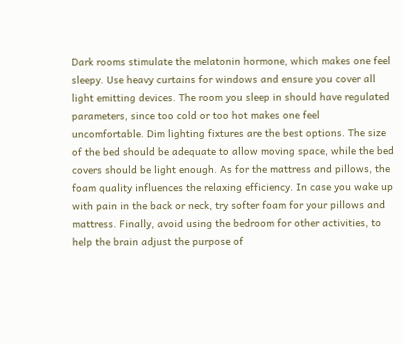Dark rooms stimulate the melatonin hormone, which makes one feel sleepy. Use heavy curtains for windows and ensure you cover all light emitting devices. The room you sleep in should have regulated parameters, since too cold or too hot makes one feel uncomfortable. Dim lighting fixtures are the best options. The size of the bed should be adequate to allow moving space, while the bed covers should be light enough. As for the mattress and pillows, the foam quality influences the relaxing efficiency. In case you wake up with pain in the back or neck, try softer foam for your pillows and mattress. Finally, avoid using the bedroom for other activities, to help the brain adjust the purpose of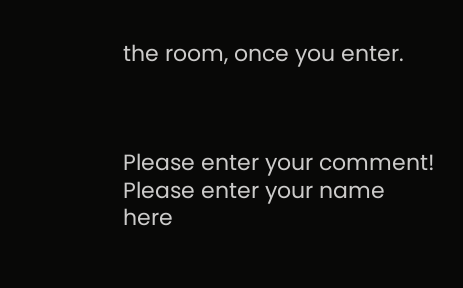the room, once you enter.



Please enter your comment!
Please enter your name here